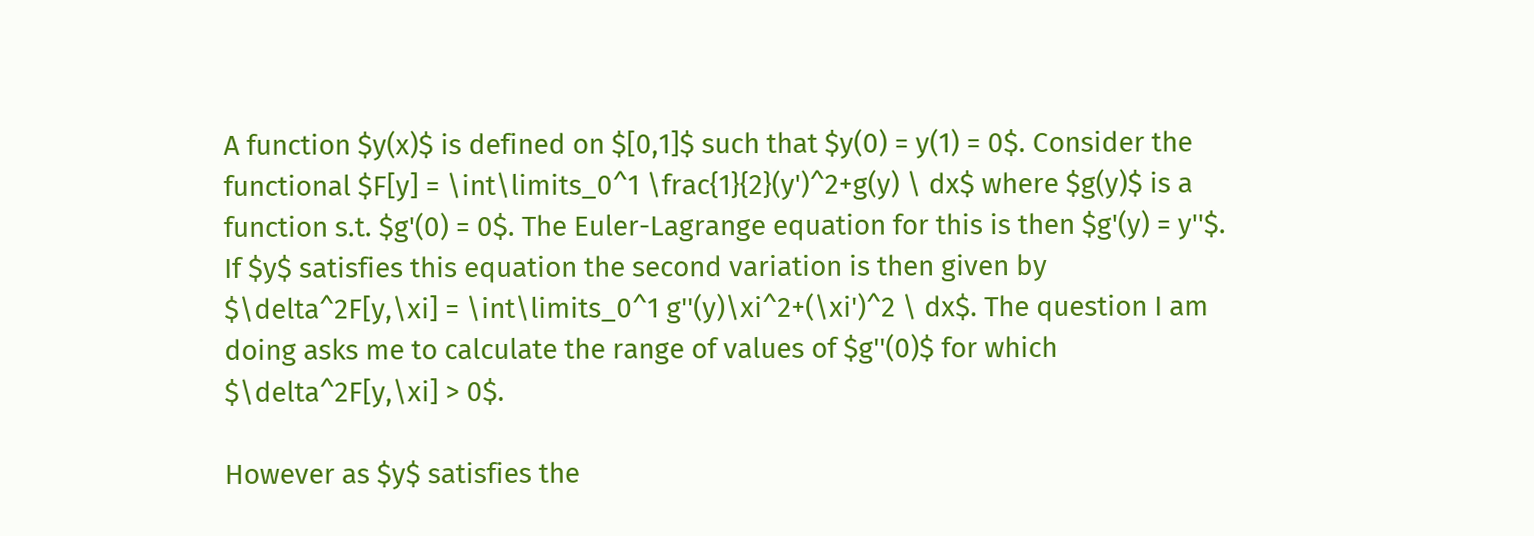A function $y(x)$ is defined on $[0,1]$ such that $y(0) = y(1) = 0$. Consider the functional $F[y] = \int\limits_0^1 \frac{1}{2}(y')^2+g(y) \ dx$ where $g(y)$ is a function s.t. $g'(0) = 0$. The Euler-Lagrange equation for this is then $g'(y) = y''$. If $y$ satisfies this equation the second variation is then given by $\delta^2F[y,\xi] = \int\limits_0^1 g''(y)\xi^2+(\xi')^2 \ dx$. The question I am doing asks me to calculate the range of values of $g''(0)$ for which $\delta^2F[y,\xi] > 0$.

However as $y$ satisfies the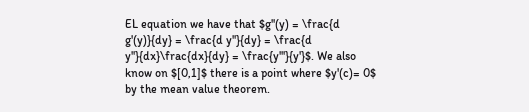EL equation we have that $g''(y) = \frac{d g'(y)}{dy} = \frac{d y''}{dy} = \frac{d y''}{dx}\frac{dx}{dy} = \frac{y'''}{y'}$. We also know on $[0,1]$ there is a point where $y'(c)= 0$ by the mean value theorem.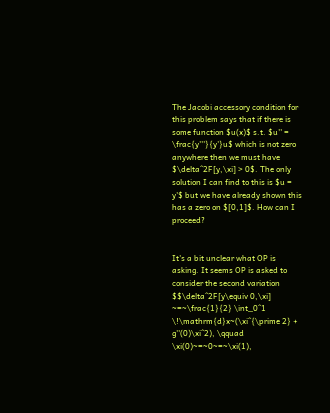The Jacobi accessory condition for this problem says that if there is some function $u(x)$ s.t. $u'' = \frac{y'''}{y'}u$ which is not zero anywhere then we must have $\delta^2F[y,\xi] > 0$. The only solution I can find to this is $u = y'$ but we have already shown this has a zero on $[0,1]$. How can I proceed?


It's a bit unclear what OP is asking. It seems OP is asked to consider the second variation $$\delta^2F[y\equiv 0,\xi] ~=~\frac{1}{2} \int_0^1 \!\mathrm{d}x~(\xi^{\prime 2} + g''(0)\xi^2), \qquad \xi(0)~=~0~=~\xi(1),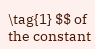\tag{1} $$ of the constant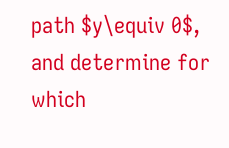path $y\equiv 0$, and determine for which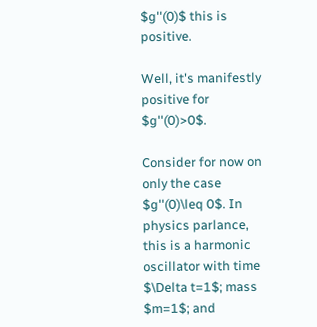$g''(0)$ this is positive.

Well, it's manifestly positive for $g''(0)>0$.

Consider for now on only the case $g''(0)\leq 0$. In physics parlance, this is a harmonic oscillator with time $\Delta t=1$; mass $m=1$; and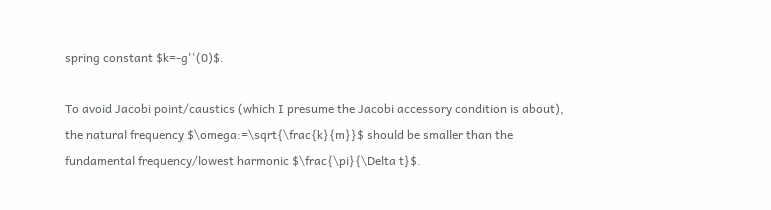spring constant $k=-g''(0)$.

To avoid Jacobi point/caustics (which I presume the Jacobi accessory condition is about), the natural frequency $\omega:=\sqrt{\frac{k}{m}}$ should be smaller than the fundamental frequency/lowest harmonic $\frac{\pi}{\Delta t}$.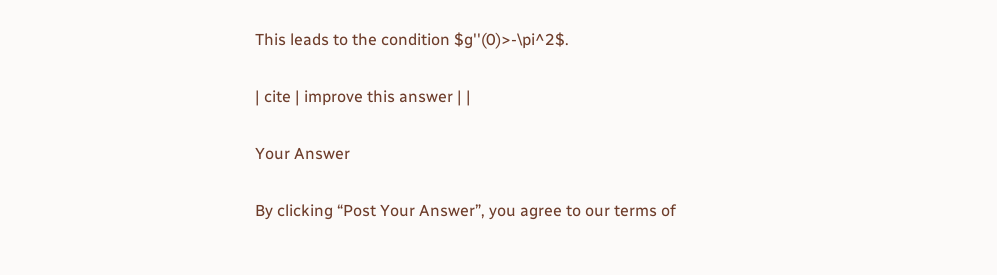This leads to the condition $g''(0)>-\pi^2$.

| cite | improve this answer | |

Your Answer

By clicking “Post Your Answer”, you agree to our terms of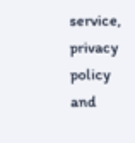service, privacy policy and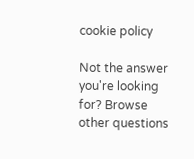cookie policy

Not the answer you're looking for? Browse other questions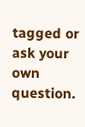tagged or ask your own question.